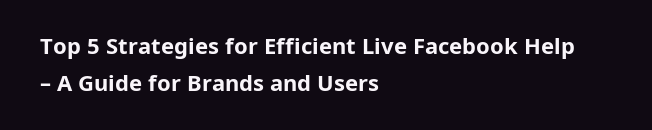Top 5 Strategies for Efficient Live Facebook Help – A Guide for Brands and Users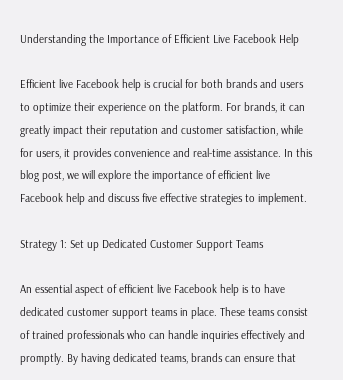Understanding the Importance of Efficient Live Facebook Help

Efficient live Facebook help is crucial for both brands and users to optimize their experience on the platform. For brands, it can greatly impact their reputation and customer satisfaction, while for users, it provides convenience and real-time assistance. In this blog post, we will explore the importance of efficient live Facebook help and discuss five effective strategies to implement.

Strategy 1: Set up Dedicated Customer Support Teams

An essential aspect of efficient live Facebook help is to have dedicated customer support teams in place. These teams consist of trained professionals who can handle inquiries effectively and promptly. By having dedicated teams, brands can ensure that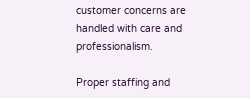customer concerns are handled with care and professionalism.

Proper staffing and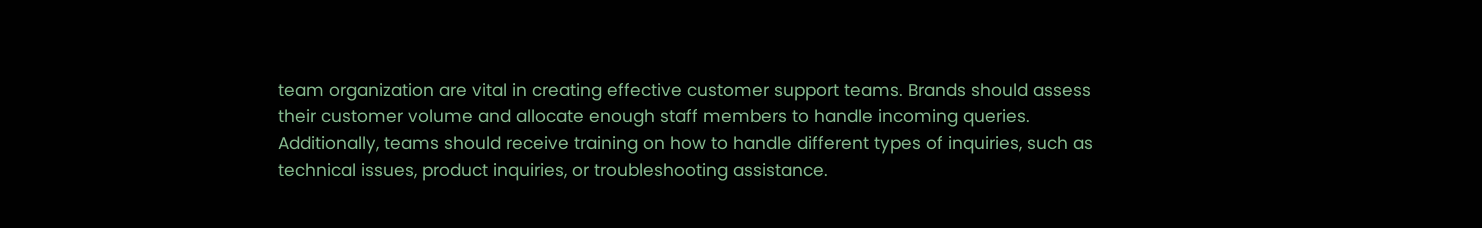team organization are vital in creating effective customer support teams. Brands should assess their customer volume and allocate enough staff members to handle incoming queries. Additionally, teams should receive training on how to handle different types of inquiries, such as technical issues, product inquiries, or troubleshooting assistance.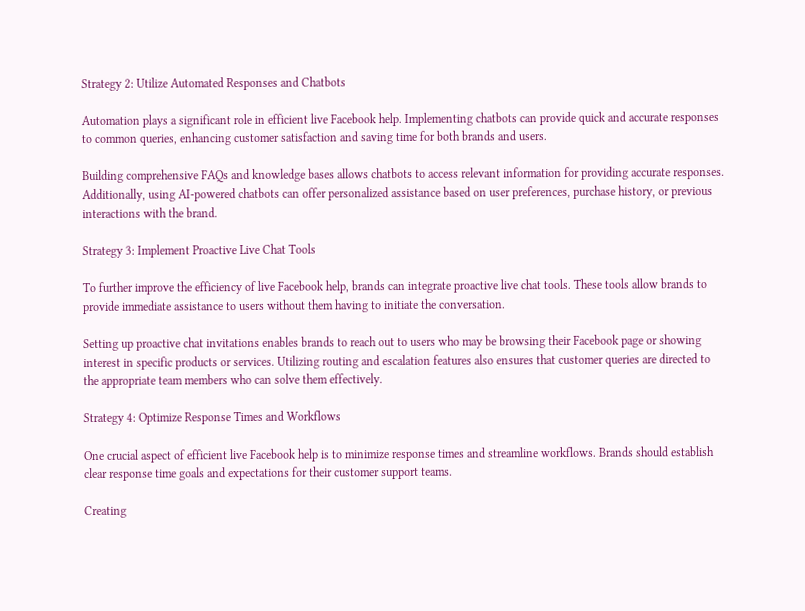Strategy 2: Utilize Automated Responses and Chatbots

Automation plays a significant role in efficient live Facebook help. Implementing chatbots can provide quick and accurate responses to common queries, enhancing customer satisfaction and saving time for both brands and users.

Building comprehensive FAQs and knowledge bases allows chatbots to access relevant information for providing accurate responses. Additionally, using AI-powered chatbots can offer personalized assistance based on user preferences, purchase history, or previous interactions with the brand.

Strategy 3: Implement Proactive Live Chat Tools

To further improve the efficiency of live Facebook help, brands can integrate proactive live chat tools. These tools allow brands to provide immediate assistance to users without them having to initiate the conversation.

Setting up proactive chat invitations enables brands to reach out to users who may be browsing their Facebook page or showing interest in specific products or services. Utilizing routing and escalation features also ensures that customer queries are directed to the appropriate team members who can solve them effectively.

Strategy 4: Optimize Response Times and Workflows

One crucial aspect of efficient live Facebook help is to minimize response times and streamline workflows. Brands should establish clear response time goals and expectations for their customer support teams.

Creating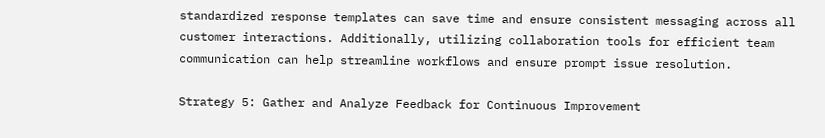standardized response templates can save time and ensure consistent messaging across all customer interactions. Additionally, utilizing collaboration tools for efficient team communication can help streamline workflows and ensure prompt issue resolution.

Strategy 5: Gather and Analyze Feedback for Continuous Improvement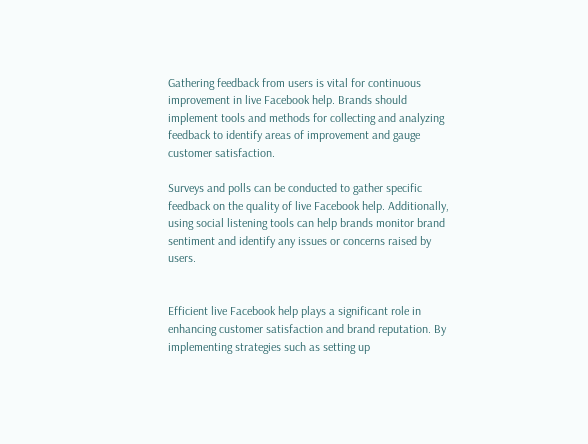Gathering feedback from users is vital for continuous improvement in live Facebook help. Brands should implement tools and methods for collecting and analyzing feedback to identify areas of improvement and gauge customer satisfaction.

Surveys and polls can be conducted to gather specific feedback on the quality of live Facebook help. Additionally, using social listening tools can help brands monitor brand sentiment and identify any issues or concerns raised by users.


Efficient live Facebook help plays a significant role in enhancing customer satisfaction and brand reputation. By implementing strategies such as setting up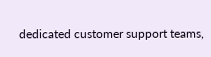dedicated customer support teams,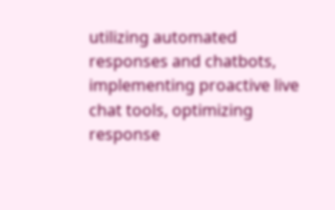utilizing automated responses and chatbots, implementing proactive live chat tools, optimizing response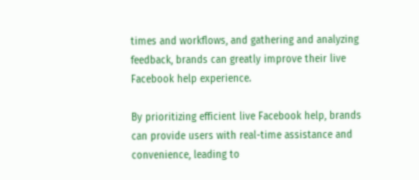times and workflows, and gathering and analyzing feedback, brands can greatly improve their live Facebook help experience.

By prioritizing efficient live Facebook help, brands can provide users with real-time assistance and convenience, leading to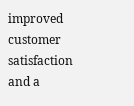improved customer satisfaction and a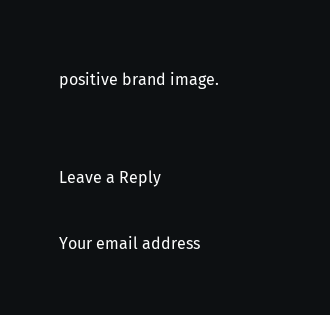positive brand image.


Leave a Reply

Your email address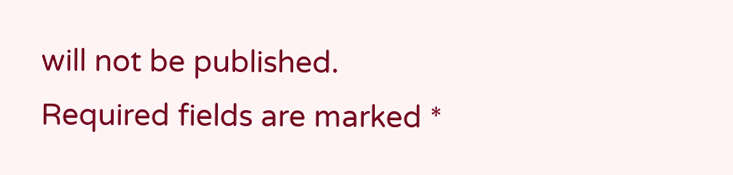will not be published. Required fields are marked *